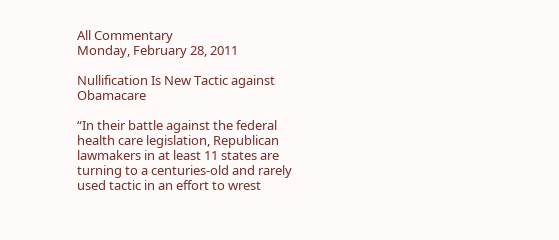All Commentary
Monday, February 28, 2011

Nullification Is New Tactic against Obamacare

“In their battle against the federal health care legislation, Republican lawmakers in at least 11 states are turning to a centuries-old and rarely used tactic in an effort to wrest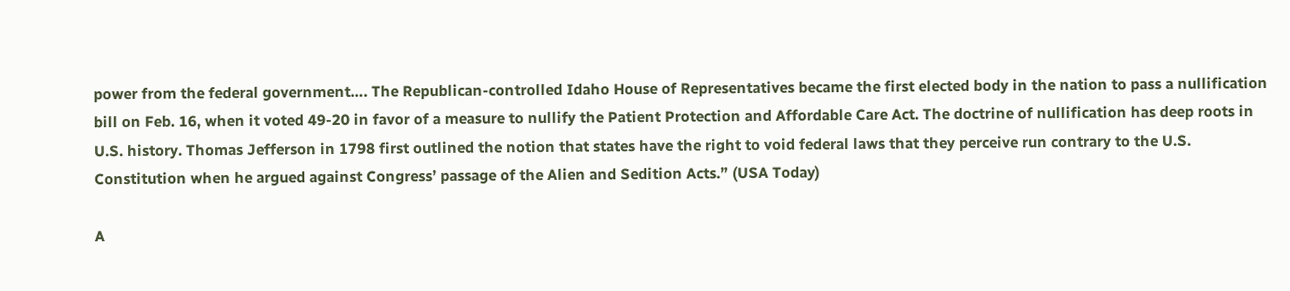power from the federal government…. The Republican-controlled Idaho House of Representatives became the first elected body in the nation to pass a nullification bill on Feb. 16, when it voted 49-20 in favor of a measure to nullify the Patient Protection and Affordable Care Act. The doctrine of nullification has deep roots in U.S. history. Thomas Jefferson in 1798 first outlined the notion that states have the right to void federal laws that they perceive run contrary to the U.S. Constitution when he argued against Congress’ passage of the Alien and Sedition Acts.” (USA Today)

A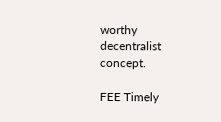worthy decentralist concept.

FEE Timely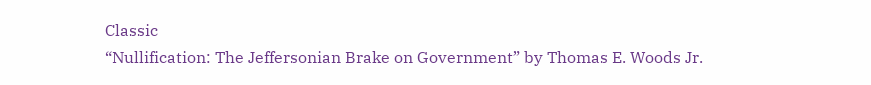Classic
“Nullification: The Jeffersonian Brake on Government” by Thomas E. Woods Jr.